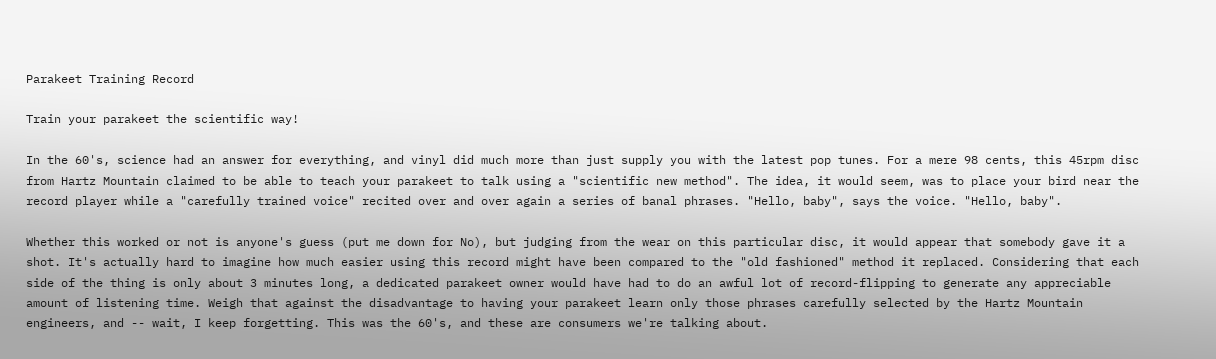Parakeet Training Record

Train your parakeet the scientific way!

In the 60's, science had an answer for everything, and vinyl did much more than just supply you with the latest pop tunes. For a mere 98 cents, this 45rpm disc from Hartz Mountain claimed to be able to teach your parakeet to talk using a "scientific new method". The idea, it would seem, was to place your bird near the record player while a "carefully trained voice" recited over and over again a series of banal phrases. "Hello, baby", says the voice. "Hello, baby".

Whether this worked or not is anyone's guess (put me down for No), but judging from the wear on this particular disc, it would appear that somebody gave it a shot. It's actually hard to imagine how much easier using this record might have been compared to the "old fashioned" method it replaced. Considering that each side of the thing is only about 3 minutes long, a dedicated parakeet owner would have had to do an awful lot of record-flipping to generate any appreciable amount of listening time. Weigh that against the disadvantage to having your parakeet learn only those phrases carefully selected by the Hartz Mountain engineers, and -- wait, I keep forgetting. This was the 60's, and these are consumers we're talking about.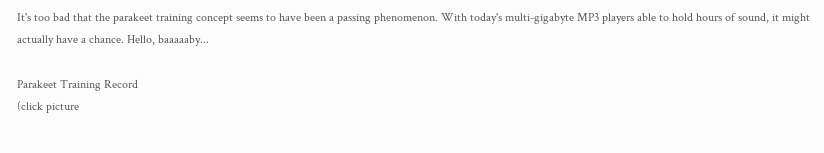It's too bad that the parakeet training concept seems to have been a passing phenomenon. With today's multi-gigabyte MP3 players able to hold hours of sound, it might actually have a chance. Hello, baaaaaby...

Parakeet Training Record
(click picture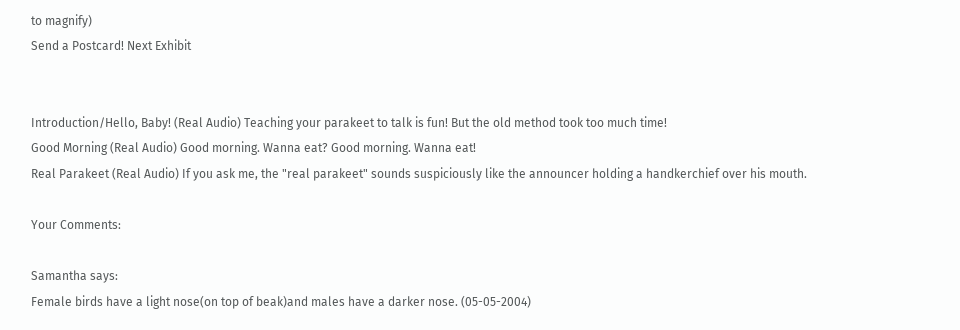to magnify)
Send a Postcard! Next Exhibit


Introduction/Hello, Baby! (Real Audio) Teaching your parakeet to talk is fun! But the old method took too much time!
Good Morning (Real Audio) Good morning. Wanna eat? Good morning. Wanna eat!
Real Parakeet (Real Audio) If you ask me, the "real parakeet" sounds suspiciously like the announcer holding a handkerchief over his mouth.

Your Comments:

Samantha says:
Female birds have a light nose(on top of beak)and males have a darker nose. (05-05-2004)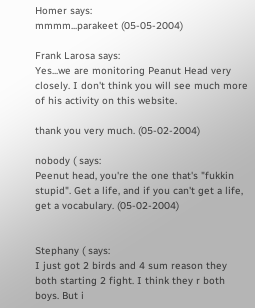Homer says:
mmmm...parakeet (05-05-2004)

Frank Larosa says:
Yes...we are monitoring Peanut Head very closely. I don't think you will see much more of his activity on this website.

thank you very much. (05-02-2004)

nobody ( says:
Peenut head, you're the one that's "fukkin stupid". Get a life, and if you can't get a life, get a vocabulary. (05-02-2004)


Stephany ( says:
I just got 2 birds and 4 sum reason they both starting 2 fight. I think they r both boys. But i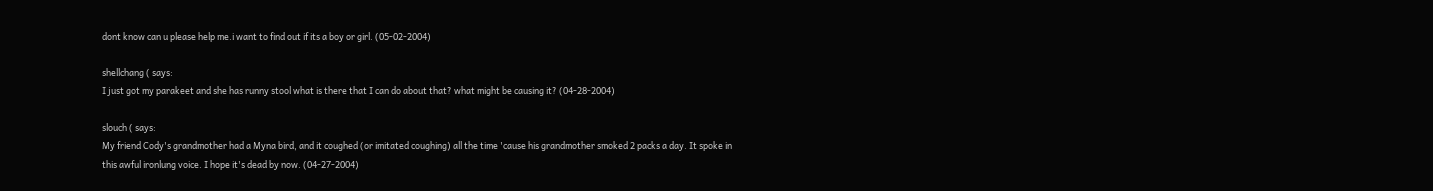dont know can u please help me.i want to find out if its a boy or girl. (05-02-2004)

shellchang ( says:
I just got my parakeet and she has runny stool what is there that I can do about that? what might be causing it? (04-28-2004)

slouch ( says:
My friend Cody's grandmother had a Myna bird, and it coughed (or imitated coughing) all the time 'cause his grandmother smoked 2 packs a day. It spoke in this awful ironlung voice. I hope it's dead by now. (04-27-2004)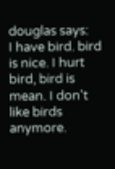douglas says:
I have bird. bird is nice. I hurt bird, bird is mean. I don't like birds anymore.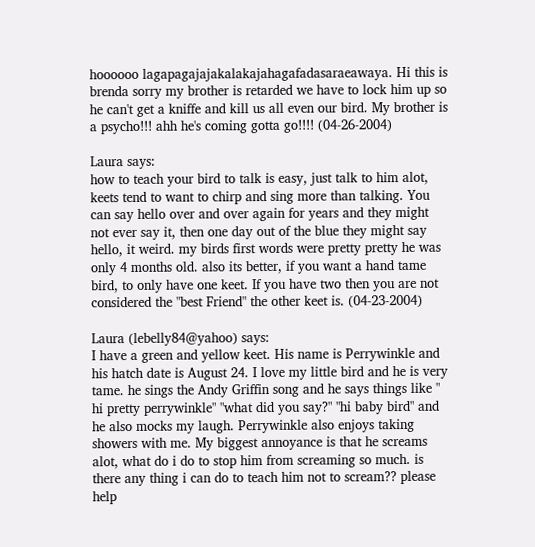hoooooo lagapagajajakalakajahagafadasaraeawaya. Hi this is brenda sorry my brother is retarded we have to lock him up so he can't get a kniffe and kill us all even our bird. My brother is a psycho!!! ahh he's coming gotta go!!!! (04-26-2004)

Laura says:
how to teach your bird to talk is easy, just talk to him alot, keets tend to want to chirp and sing more than talking. You can say hello over and over again for years and they might not ever say it, then one day out of the blue they might say hello, it weird. my birds first words were pretty pretty he was only 4 months old. also its better, if you want a hand tame bird, to only have one keet. If you have two then you are not considered the "best Friend" the other keet is. (04-23-2004)

Laura (lebelly84@yahoo) says:
I have a green and yellow keet. His name is Perrywinkle and his hatch date is August 24. I love my little bird and he is very tame. he sings the Andy Griffin song and he says things like " hi pretty perrywinkle" "what did you say?" "hi baby bird" and he also mocks my laugh. Perrywinkle also enjoys taking showers with me. My biggest annoyance is that he screams alot, what do i do to stop him from screaming so much. is there any thing i can do to teach him not to scream?? please help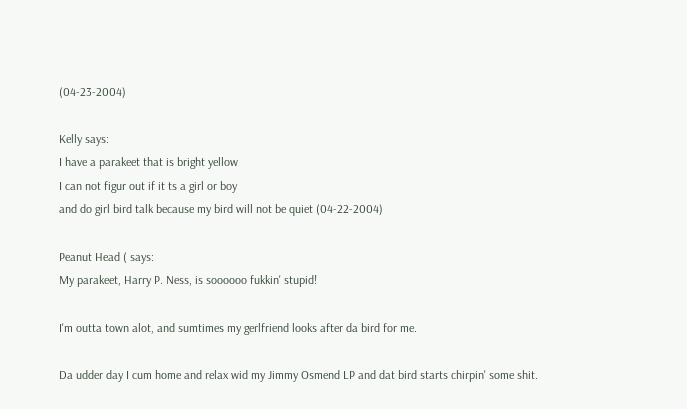(04-23-2004)

Kelly says:
I have a parakeet that is bright yellow
I can not figur out if it ts a girl or boy
and do girl bird talk because my bird will not be quiet (04-22-2004)

Peanut Head ( says:
My parakeet, Harry P. Ness, is soooooo fukkin' stupid!

I'm outta town alot, and sumtimes my gerlfriend looks after da bird for me.

Da udder day I cum home and relax wid my Jimmy Osmend LP and dat bird starts chirpin' some shit.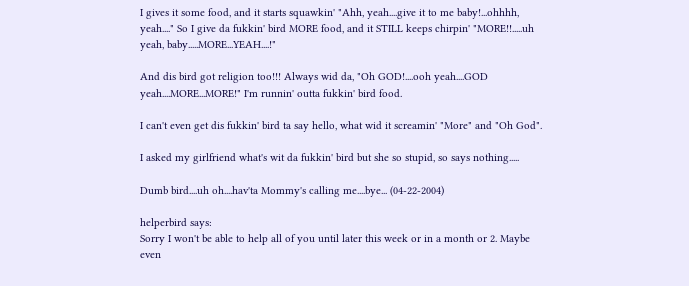I gives it some food, and it starts squawkin' "Ahh, yeah....give it to me baby!...ohhhh, yeah...." So I give da fukkin' bird MORE food, and it STILL keeps chirpin' "MORE!!.....uh yeah, baby.....MORE...YEAH....!"

And dis bird got religion too!!! Always wid da, "Oh GOD!....ooh yeah....GOD yeah....MORE...MORE!" I'm runnin' outta fukkin' bird food.

I can't even get dis fukkin' bird ta say hello, what wid it screamin' "More" and "Oh God".

I asked my girlfriend what's wit da fukkin' bird but she so stupid, so says nothing.....

Dumb bird....uh oh....hav'ta Mommy's calling me....bye... (04-22-2004)

helperbird says:
Sorry I won't be able to help all of you until later this week or in a month or 2. Maybe even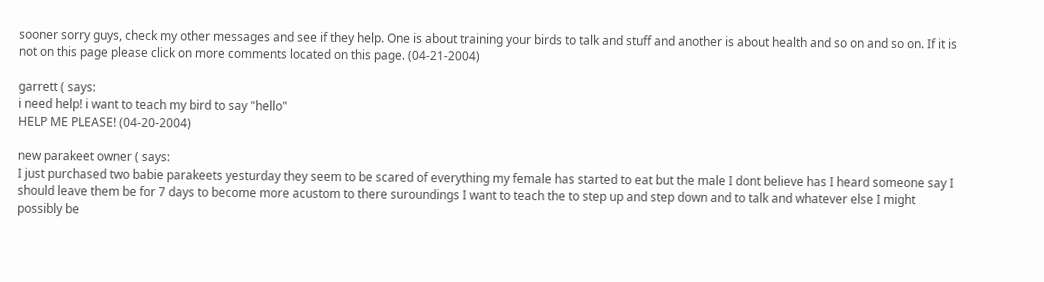sooner sorry guys, check my other messages and see if they help. One is about training your birds to talk and stuff and another is about health and so on and so on. If it is not on this page please click on more comments located on this page. (04-21-2004)

garrett ( says:
i need help! i want to teach my bird to say "hello"
HELP ME PLEASE! (04-20-2004)

new parakeet owner ( says:
I just purchased two babie parakeets yesturday they seem to be scared of everything my female has started to eat but the male I dont believe has I heard someone say I should leave them be for 7 days to become more acustom to there suroundings I want to teach the to step up and step down and to talk and whatever else I might possibly be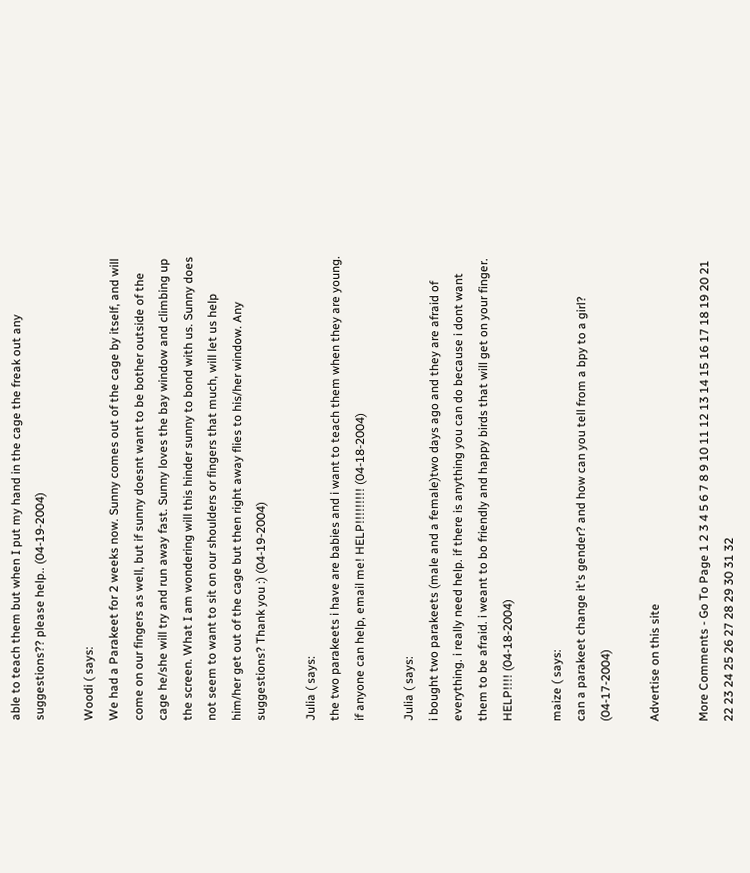able to teach them but when I put my hand in the cage the freak out any suggestions?? please help.. (04-19-2004)

Woodi ( says:
We had a Parakeet for 2 weeks now. Sunny comes out of the cage by itself, and will come on our fingers as well, but if sunny doesnt want to be bother outside of the cage he/she will try and run away fast. Sunny loves the bay window and climbing up the screen. What I am wondering will this hinder sunny to bond with us. Sunny does not seem to want to sit on our shoulders or fingers that much, will let us help him/her get out of the cage but then right away flies to his/her window. Any suggestions? Thank you :) (04-19-2004)

Julia ( says:
the two parakeets i have are babies and i want to teach them when they are young. if anyone can help, email me! HELP!!!!!!!!! (04-18-2004)

Julia ( says:
i bought two parakeets (male and a female)two days ago and they are afraid of everything. i really need help. if there is anything you can do because i dont want them to be afraid. i weant to bo friendly and happy birds that will get on your finger. HELP!!!! (04-18-2004)

maize ( says:
can a parakeet change it's gender? and how can you tell from a bpy to a girl? (04-17-2004)

Advertise on this site

More Comments - Go To Page 1 2 3 4 5 6 7 8 9 10 11 12 13 14 15 16 17 18 19 20 21 22 23 24 25 26 27 28 29 30 31 32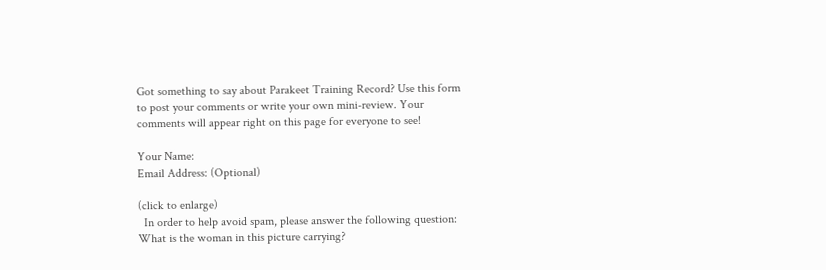Got something to say about Parakeet Training Record? Use this form to post your comments or write your own mini-review. Your comments will appear right on this page for everyone to see!

Your Name:
Email Address: (Optional)

(click to enlarge)
  In order to help avoid spam, please answer the following question:
What is the woman in this picture carrying?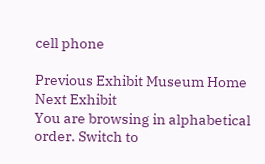cell phone

Previous Exhibit Museum Home Next Exhibit
You are browsing in alphabetical order. Switch to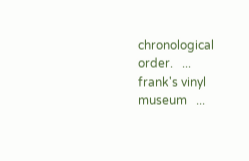chronological order.   ...   frank's vinyl museum   ...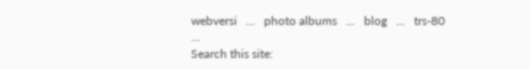webversi   ...   photo albums   ...   blog   ...   trs-80   ...
Search this site: